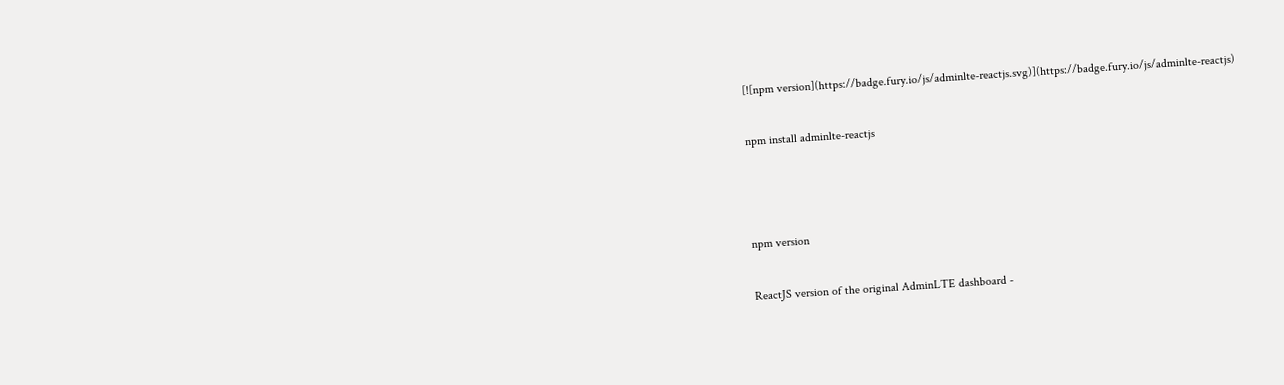[![npm version](https://badge.fury.io/js/adminlte-reactjs.svg)](https://badge.fury.io/js/adminlte-reactjs)

npm install adminlte-reactjs



npm version

ReactJS version of the original AdminLTE dashboard -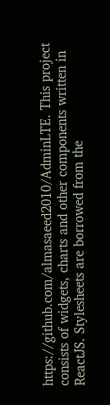https://github.com/almasaeed2010/AdminLTE. This project consists of widgets, charts and other components written in ReactJS. Stylesheets are borrowed from the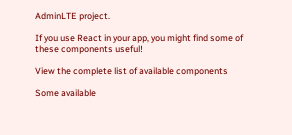AdminLTE project.

If you use React in your app, you might find some of these components useful!

View the complete list of available components

Some available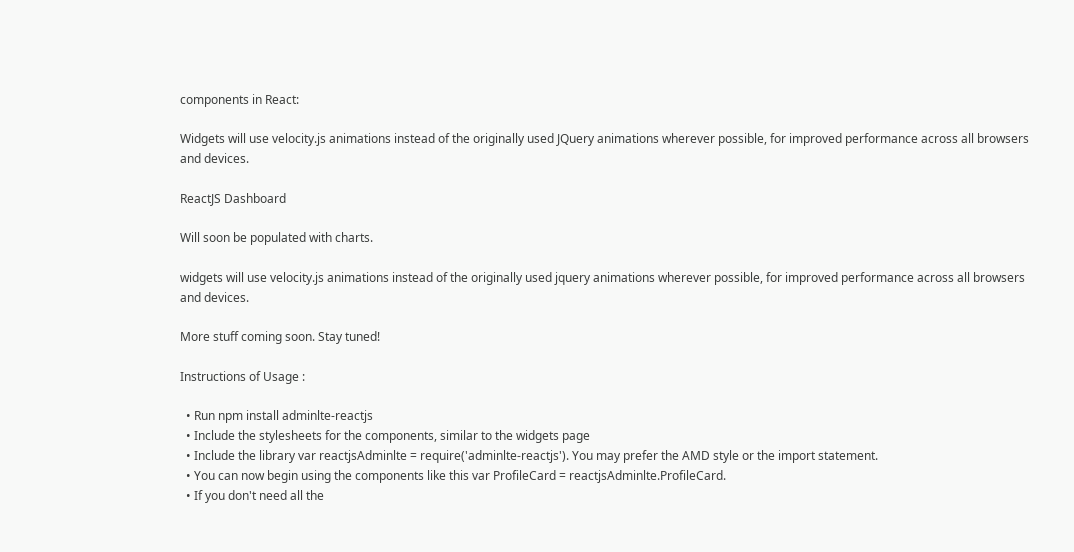components in React:

Widgets will use velocity.js animations instead of the originally used JQuery animations wherever possible, for improved performance across all browsers and devices.

ReactJS Dashboard

Will soon be populated with charts.

widgets will use velocity.js animations instead of the originally used jquery animations wherever possible, for improved performance across all browsers and devices.

More stuff coming soon. Stay tuned!

Instructions of Usage :

  • Run npm install adminlte-reactjs
  • Include the stylesheets for the components, similar to the widgets page
  • Include the library var reactjsAdminlte = require('adminlte-reactjs'). You may prefer the AMD style or the import statement.
  • You can now begin using the components like this var ProfileCard = reactjsAdminlte.ProfileCard.
  • If you don't need all the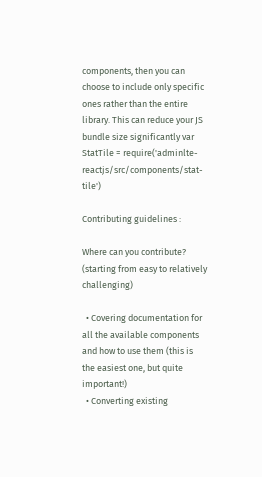components, then you can choose to include only specific ones rather than the entire library. This can reduce your JS bundle size significantly var StatTile = require('adminlte-reactjs/src/components/stat-tile')

Contributing guidelines :

Where can you contribute? (starting from easy to relatively challenging)

  • Covering documentation for all the available components and how to use them (this is the easiest one, but quite important!)
  • Converting existing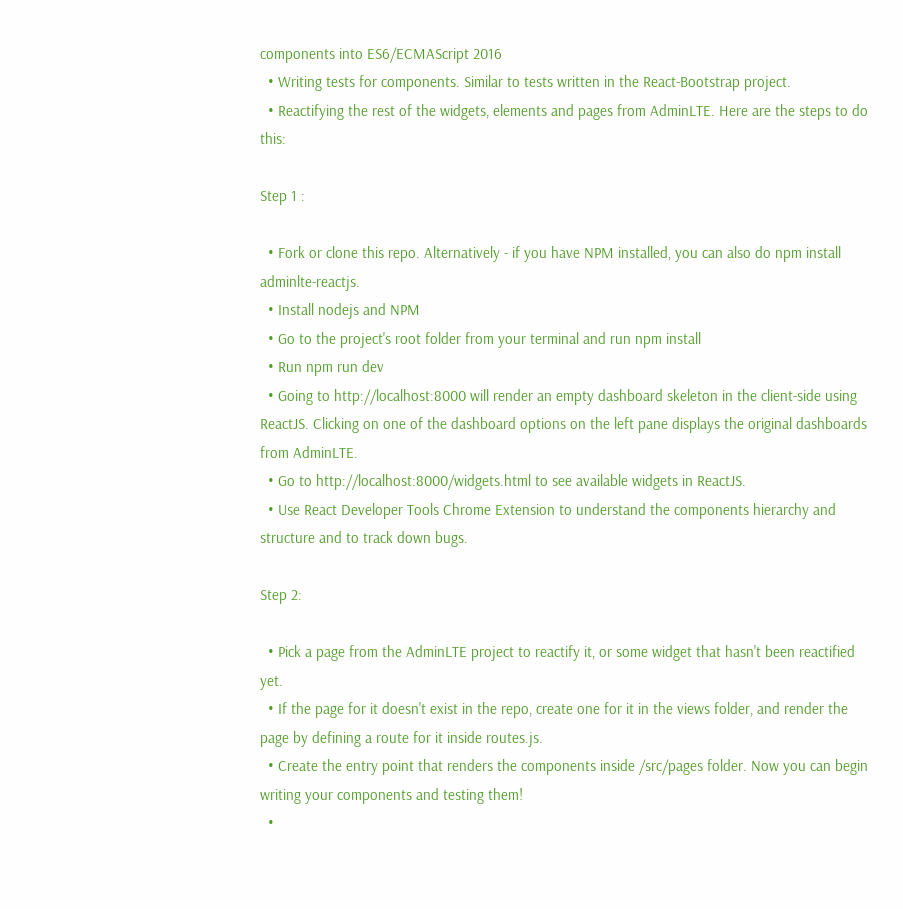components into ES6/ECMAScript 2016
  • Writing tests for components. Similar to tests written in the React-Bootstrap project.
  • Reactifying the rest of the widgets, elements and pages from AdminLTE. Here are the steps to do this:

Step 1 :

  • Fork or clone this repo. Alternatively - if you have NPM installed, you can also do npm install adminlte-reactjs.
  • Install nodejs and NPM
  • Go to the project's root folder from your terminal and run npm install
  • Run npm run dev
  • Going to http://localhost:8000 will render an empty dashboard skeleton in the client-side using ReactJS. Clicking on one of the dashboard options on the left pane displays the original dashboards from AdminLTE.
  • Go to http://localhost:8000/widgets.html to see available widgets in ReactJS.
  • Use React Developer Tools Chrome Extension to understand the components hierarchy and structure and to track down bugs.

Step 2:

  • Pick a page from the AdminLTE project to reactify it, or some widget that hasn't been reactified yet.
  • If the page for it doesn't exist in the repo, create one for it in the views folder, and render the page by defining a route for it inside routes.js.
  • Create the entry point that renders the components inside /src/pages folder. Now you can begin writing your components and testing them!
  •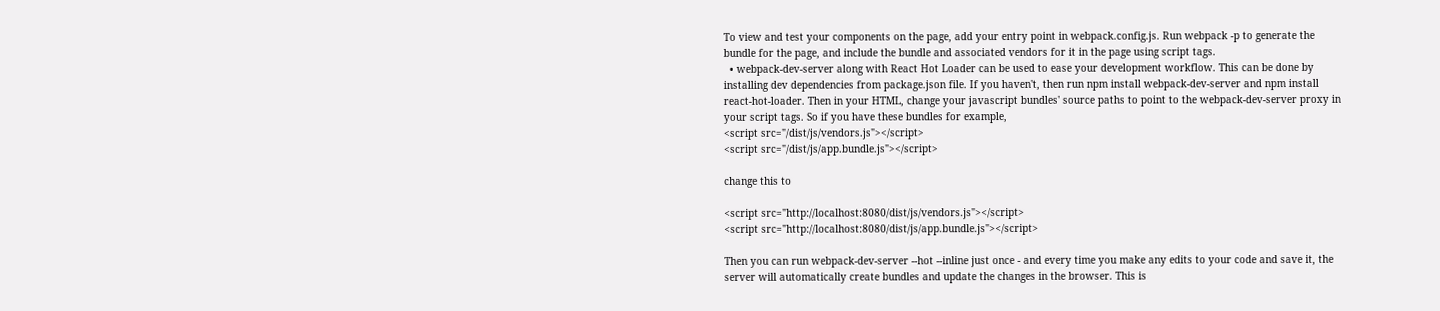To view and test your components on the page, add your entry point in webpack.config.js. Run webpack -p to generate the bundle for the page, and include the bundle and associated vendors for it in the page using script tags.
  • webpack-dev-server along with React Hot Loader can be used to ease your development workflow. This can be done by installing dev dependencies from package.json file. If you haven't, then run npm install webpack-dev-server and npm install react-hot-loader. Then in your HTML, change your javascript bundles' source paths to point to the webpack-dev-server proxy in your script tags. So if you have these bundles for example,
<script src="/dist/js/vendors.js"></script>
<script src="/dist/js/app.bundle.js"></script>

change this to

<script src="http://localhost:8080/dist/js/vendors.js"></script>
<script src="http://localhost:8080/dist/js/app.bundle.js"></script>

Then you can run webpack-dev-server --hot --inline just once - and every time you make any edits to your code and save it, the server will automatically create bundles and update the changes in the browser. This is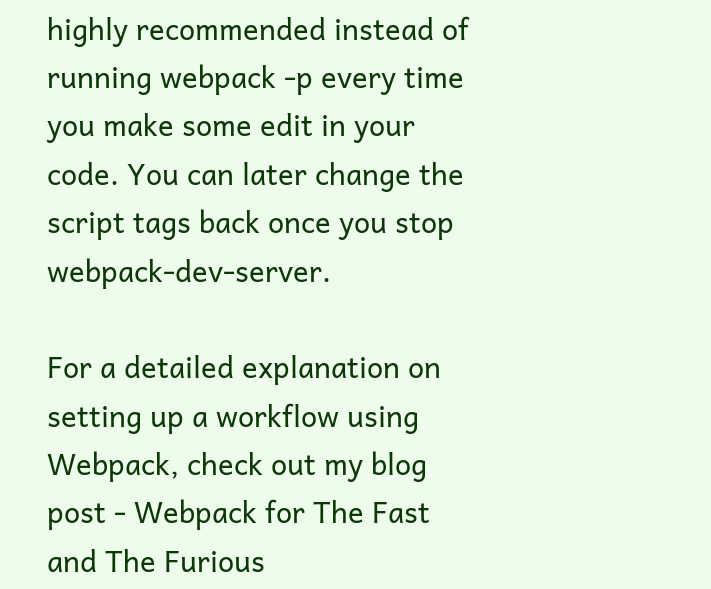highly recommended instead of running webpack -p every time you make some edit in your code. You can later change the script tags back once you stop webpack-dev-server.

For a detailed explanation on setting up a workflow using Webpack, check out my blog post - Webpack for The Fast and The Furious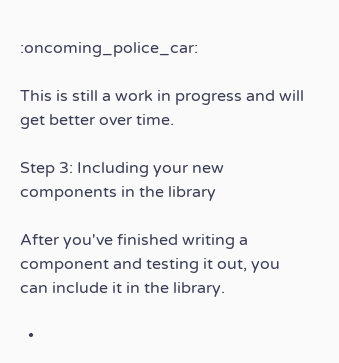:oncoming_police_car:

This is still a work in progress and will get better over time.

Step 3: Including your new components in the library

After you've finished writing a component and testing it out, you can include it in the library.

  •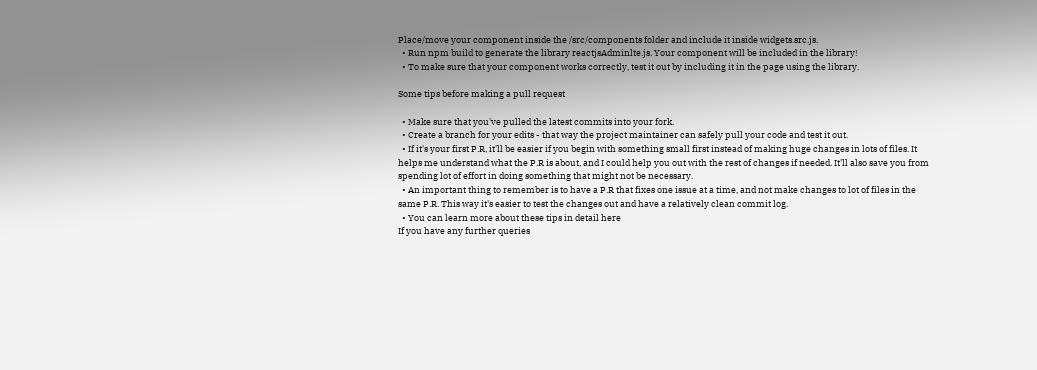Place/move your component inside the /src/components folder and include it inside widgets.src.js.
  • Run npm build to generate the library reactjsAdminlte.js. Your component will be included in the library!
  • To make sure that your component works correctly, test it out by including it in the page using the library.

Some tips before making a pull request

  • Make sure that you've pulled the latest commits into your fork.
  • Create a branch for your edits - that way the project maintainer can safely pull your code and test it out.
  • If it's your first P.R, it'll be easier if you begin with something small first instead of making huge changes in lots of files. It helps me understand what the P.R is about, and I could help you out with the rest of changes if needed. It'll also save you from spending lot of effort in doing something that might not be necessary.
  • An important thing to remember is to have a P.R that fixes one issue at a time, and not make changes to lot of files in the same P.R. This way it's easier to test the changes out and have a relatively clean commit log.
  • You can learn more about these tips in detail here
If you have any further queries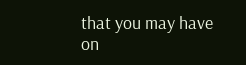that you may have on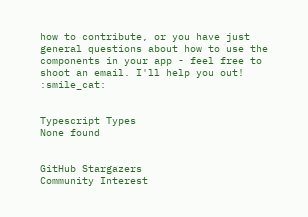how to contribute, or you have just general questions about how to use the components in your app - feel free to shoot an email. I'll help you out! :smile_cat:


Typescript Types
None found


GitHub Stargazers
Community Interest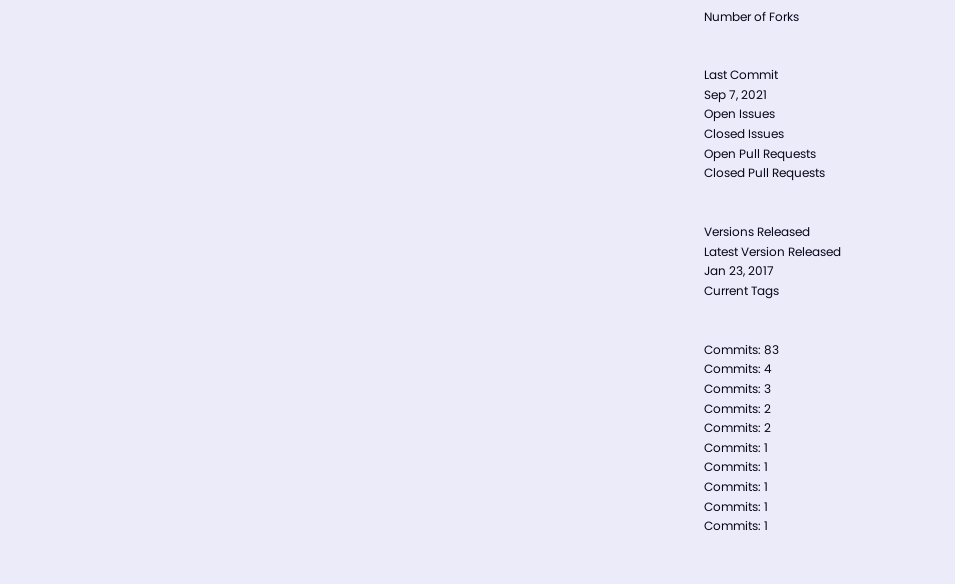Number of Forks


Last Commit
Sep 7, 2021
Open Issues
Closed Issues
Open Pull Requests
Closed Pull Requests


Versions Released
Latest Version Released
Jan 23, 2017
Current Tags


Commits: 83
Commits: 4
Commits: 3
Commits: 2
Commits: 2
Commits: 1
Commits: 1
Commits: 1
Commits: 1
Commits: 1